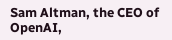Sam Altman, the CEO of OpenAI,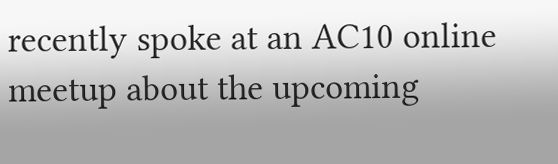recently spoke at an AC10 online meetup about the upcoming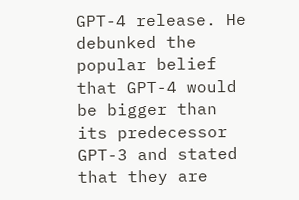GPT-4 release. He debunked the popular belief that GPT-4 would be bigger than its predecessor GPT-3 and stated that they are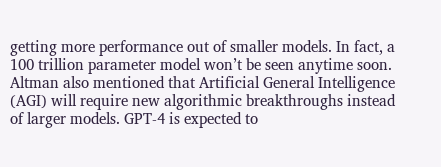getting more performance out of smaller models. In fact, a 100 trillion parameter model won’t be seen anytime soon. Altman also mentioned that Artificial General Intelligence (AGI) will require new algorithmic breakthroughs instead of larger models. GPT-4 is expected to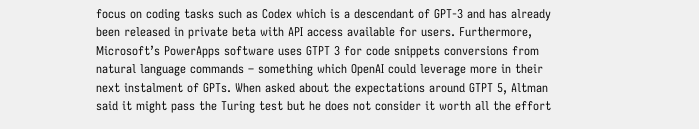focus on coding tasks such as Codex which is a descendant of GPT-3 and has already been released in private beta with API access available for users. Furthermore, Microsoft’s PowerApps software uses GTPT 3 for code snippets conversions from natural language commands – something which OpenAI could leverage more in their next instalment of GPTs. When asked about the expectations around GTPT 5, Altman said it might pass the Turing test but he does not consider it worth all the effort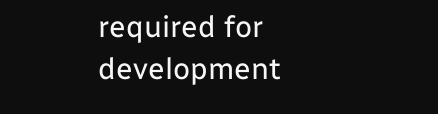required for development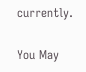currently.

You May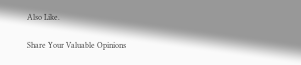Also Like.

Share Your Valuable Opinions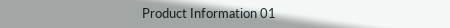Product Information 01